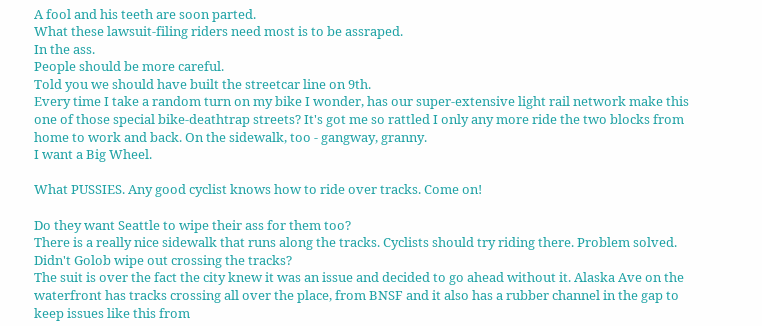A fool and his teeth are soon parted.
What these lawsuit-filing riders need most is to be assraped.
In the ass.
People should be more careful.
Told you we should have built the streetcar line on 9th.
Every time I take a random turn on my bike I wonder, has our super-extensive light rail network make this one of those special bike-deathtrap streets? It's got me so rattled I only any more ride the two blocks from home to work and back. On the sidewalk, too - gangway, granny.
I want a Big Wheel.

What PUSSIES. Any good cyclist knows how to ride over tracks. Come on!

Do they want Seattle to wipe their ass for them too?
There is a really nice sidewalk that runs along the tracks. Cyclists should try riding there. Problem solved.
Didn't Golob wipe out crossing the tracks?
The suit is over the fact the city knew it was an issue and decided to go ahead without it. Alaska Ave on the waterfront has tracks crossing all over the place, from BNSF and it also has a rubber channel in the gap to keep issues like this from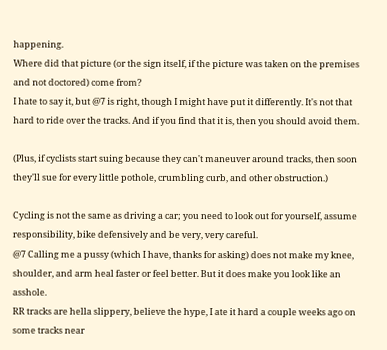happening.
Where did that picture (or the sign itself, if the picture was taken on the premises and not doctored) come from?
I hate to say it, but @7 is right, though I might have put it differently. It's not that hard to ride over the tracks. And if you find that it is, then you should avoid them.

(Plus, if cyclists start suing because they can't maneuver around tracks, then soon they'll sue for every little pothole, crumbling curb, and other obstruction.)

Cycling is not the same as driving a car; you need to look out for yourself, assume responsibility, bike defensively and be very, very careful.
@7 Calling me a pussy (which I have, thanks for asking) does not make my knee, shoulder, and arm heal faster or feel better. But it does make you look like an asshole.
RR tracks are hella slippery, believe the hype, I ate it hard a couple weeks ago on some tracks near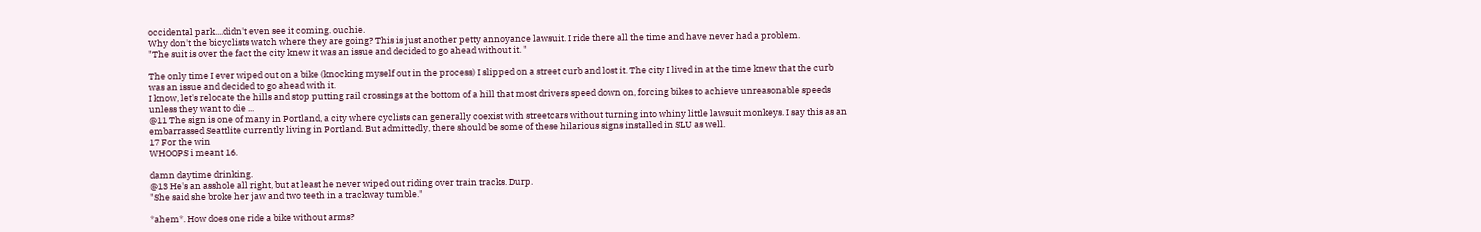occidental park....didn't even see it coming. ouchie.
Why don't the bicyclists watch where they are going? This is just another petty annoyance lawsuit. I ride there all the time and have never had a problem.
"The suit is over the fact the city knew it was an issue and decided to go ahead without it. "

The only time I ever wiped out on a bike (knocking myself out in the process) I slipped on a street curb and lost it. The city I lived in at the time knew that the curb was an issue and decided to go ahead with it.
I know, let's relocate the hills and stop putting rail crossings at the bottom of a hill that most drivers speed down on, forcing bikes to achieve unreasonable speeds unless they want to die ...
@11 The sign is one of many in Portland, a city where cyclists can generally coexist with streetcars without turning into whiny little lawsuit monkeys. I say this as an embarrassed Seattlite currently living in Portland. But admittedly, there should be some of these hilarious signs installed in SLU as well.
17 For the win
WHOOPS i meant 16.

damn daytime drinking.
@13 He's an asshole all right, but at least he never wiped out riding over train tracks. Durp.
"She said she broke her jaw and two teeth in a trackway tumble."

*ahem*. How does one ride a bike without arms?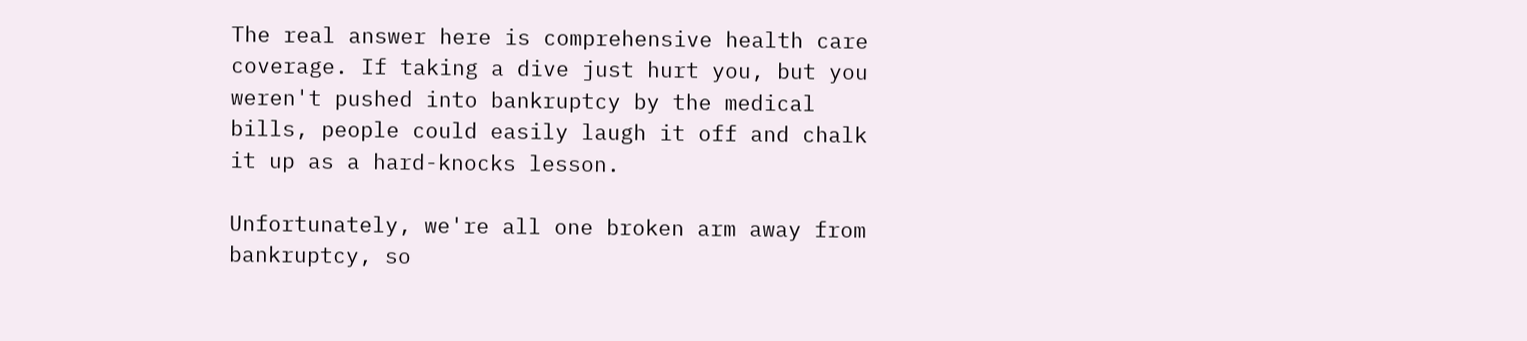The real answer here is comprehensive health care coverage. If taking a dive just hurt you, but you weren't pushed into bankruptcy by the medical bills, people could easily laugh it off and chalk it up as a hard-knocks lesson.

Unfortunately, we're all one broken arm away from bankruptcy, so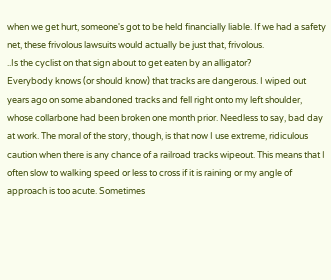when we get hurt, someone's got to be held financially liable. If we had a safety net, these frivolous lawsuits would actually be just that, frivolous.
..Is the cyclist on that sign about to get eaten by an alligator?
Everybody knows (or should know) that tracks are dangerous. I wiped out years ago on some abandoned tracks and fell right onto my left shoulder, whose collarbone had been broken one month prior. Needless to say, bad day at work. The moral of the story, though, is that now I use extreme, ridiculous caution when there is any chance of a railroad tracks wipeout. This means that I often slow to walking speed or less to cross if it is raining or my angle of approach is too acute. Sometimes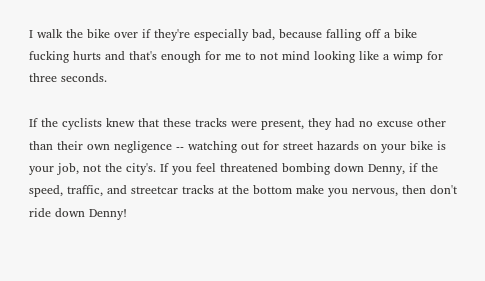I walk the bike over if they're especially bad, because falling off a bike fucking hurts and that's enough for me to not mind looking like a wimp for three seconds.

If the cyclists knew that these tracks were present, they had no excuse other than their own negligence -- watching out for street hazards on your bike is your job, not the city's. If you feel threatened bombing down Denny, if the speed, traffic, and streetcar tracks at the bottom make you nervous, then don't ride down Denny!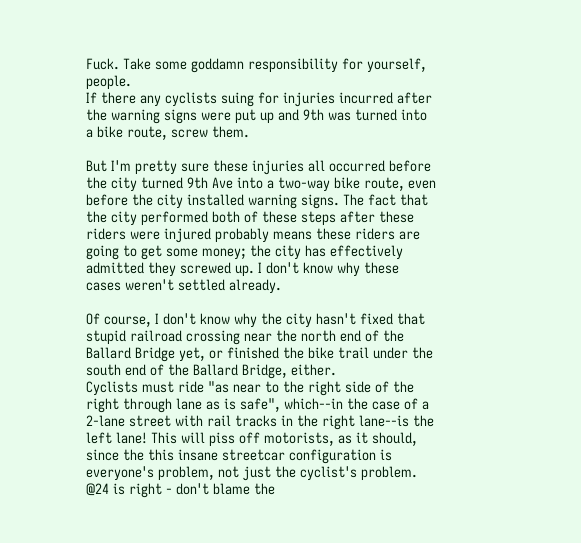Fuck. Take some goddamn responsibility for yourself, people.
If there any cyclists suing for injuries incurred after the warning signs were put up and 9th was turned into a bike route, screw them.

But I'm pretty sure these injuries all occurred before the city turned 9th Ave into a two-way bike route, even before the city installed warning signs. The fact that the city performed both of these steps after these riders were injured probably means these riders are going to get some money; the city has effectively admitted they screwed up. I don't know why these cases weren't settled already.

Of course, I don't know why the city hasn't fixed that stupid railroad crossing near the north end of the Ballard Bridge yet, or finished the bike trail under the south end of the Ballard Bridge, either.
Cyclists must ride "as near to the right side of the right through lane as is safe", which--in the case of a 2-lane street with rail tracks in the right lane--is the left lane! This will piss off motorists, as it should, since the this insane streetcar configuration is everyone's problem, not just the cyclist's problem.
@24 is right - don't blame the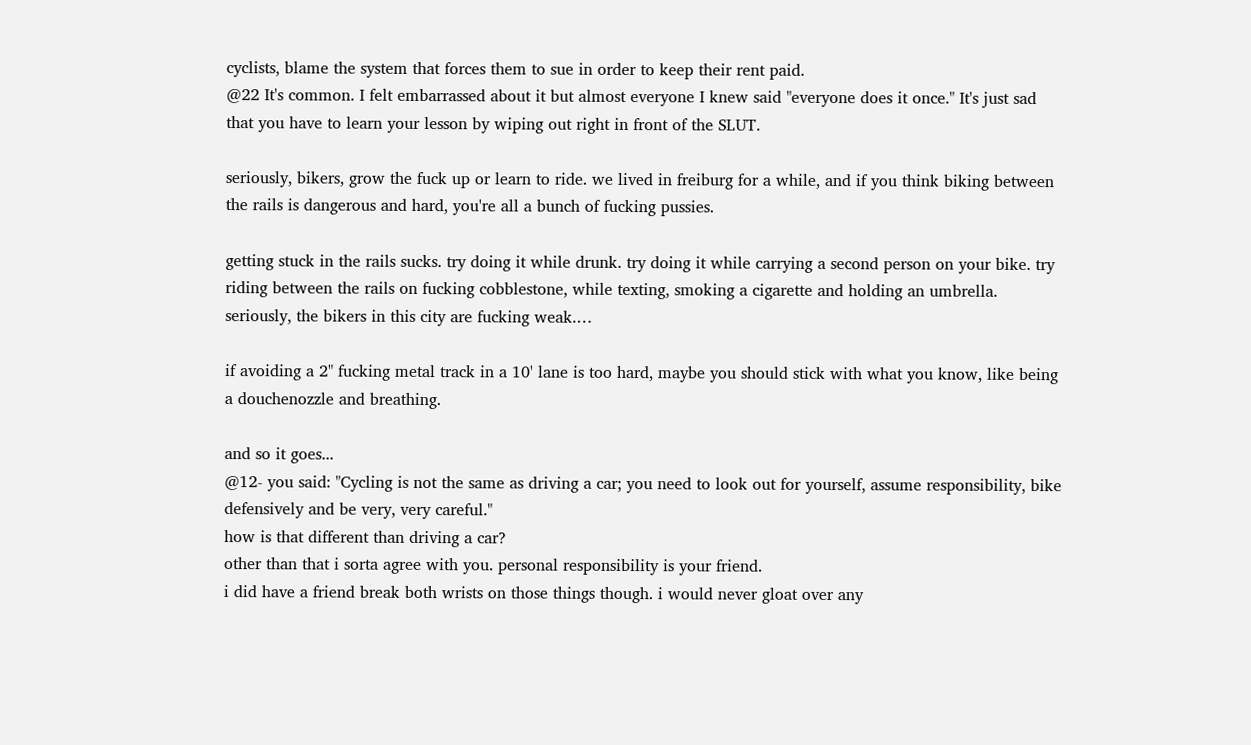cyclists, blame the system that forces them to sue in order to keep their rent paid.
@22 It's common. I felt embarrassed about it but almost everyone I knew said "everyone does it once." It's just sad that you have to learn your lesson by wiping out right in front of the SLUT.

seriously, bikers, grow the fuck up or learn to ride. we lived in freiburg for a while, and if you think biking between the rails is dangerous and hard, you're all a bunch of fucking pussies.

getting stuck in the rails sucks. try doing it while drunk. try doing it while carrying a second person on your bike. try riding between the rails on fucking cobblestone, while texting, smoking a cigarette and holding an umbrella. seriously, the bikers in this city are fucking weak.…

if avoiding a 2" fucking metal track in a 10' lane is too hard, maybe you should stick with what you know, like being a douchenozzle and breathing.

and so it goes...
@12- you said: "Cycling is not the same as driving a car; you need to look out for yourself, assume responsibility, bike defensively and be very, very careful."
how is that different than driving a car?
other than that i sorta agree with you. personal responsibility is your friend.
i did have a friend break both wrists on those things though. i would never gloat over any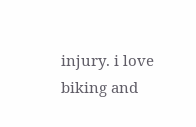injury. i love biking and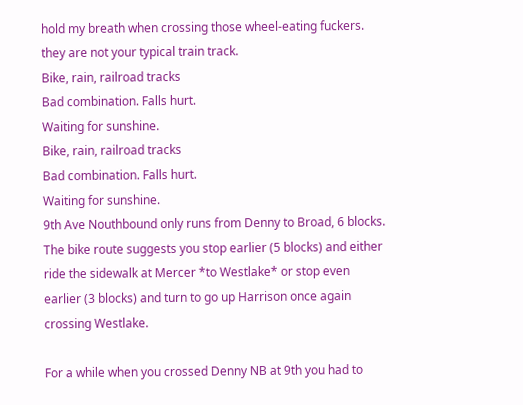hold my breath when crossing those wheel-eating fuckers. they are not your typical train track.
Bike, rain, railroad tracks
Bad combination. Falls hurt.
Waiting for sunshine.
Bike, rain, railroad tracks
Bad combination. Falls hurt.
Waiting for sunshine.
9th Ave Nouthbound only runs from Denny to Broad, 6 blocks. The bike route suggests you stop earlier (5 blocks) and either ride the sidewalk at Mercer *to Westlake* or stop even earlier (3 blocks) and turn to go up Harrison once again crossing Westlake.

For a while when you crossed Denny NB at 9th you had to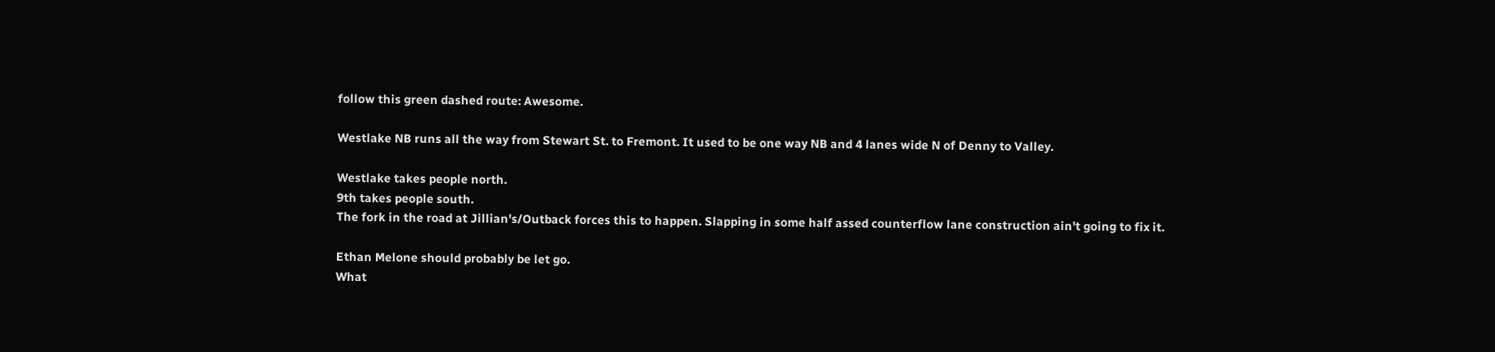follow this green dashed route: Awesome.

Westlake NB runs all the way from Stewart St. to Fremont. It used to be one way NB and 4 lanes wide N of Denny to Valley.

Westlake takes people north.
9th takes people south.
The fork in the road at Jillian's/Outback forces this to happen. Slapping in some half assed counterflow lane construction ain't going to fix it.

Ethan Melone should probably be let go.
What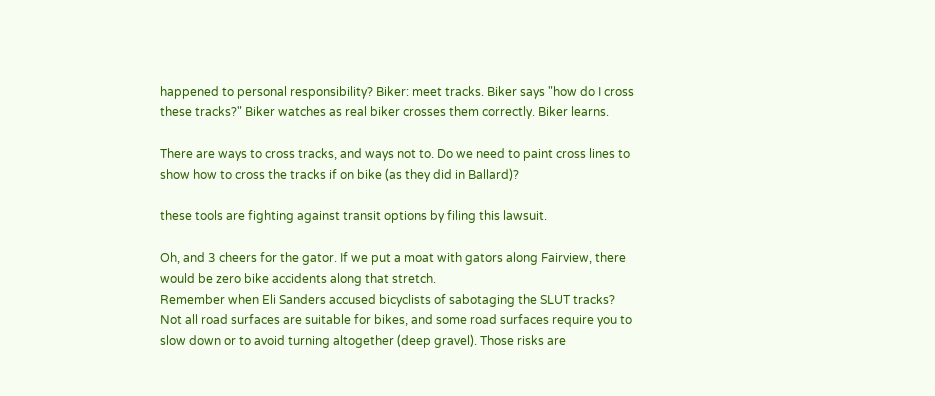happened to personal responsibility? Biker: meet tracks. Biker says "how do I cross these tracks?" Biker watches as real biker crosses them correctly. Biker learns.

There are ways to cross tracks, and ways not to. Do we need to paint cross lines to show how to cross the tracks if on bike (as they did in Ballard)?

these tools are fighting against transit options by filing this lawsuit.

Oh, and 3 cheers for the gator. If we put a moat with gators along Fairview, there would be zero bike accidents along that stretch.
Remember when Eli Sanders accused bicyclists of sabotaging the SLUT tracks?
Not all road surfaces are suitable for bikes, and some road surfaces require you to slow down or to avoid turning altogether (deep gravel). Those risks are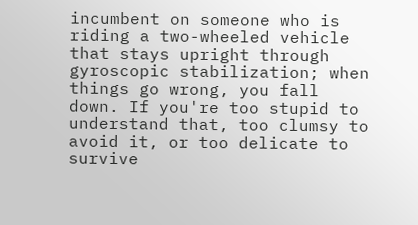incumbent on someone who is riding a two-wheeled vehicle that stays upright through gyroscopic stabilization; when things go wrong, you fall down. If you're too stupid to understand that, too clumsy to avoid it, or too delicate to survive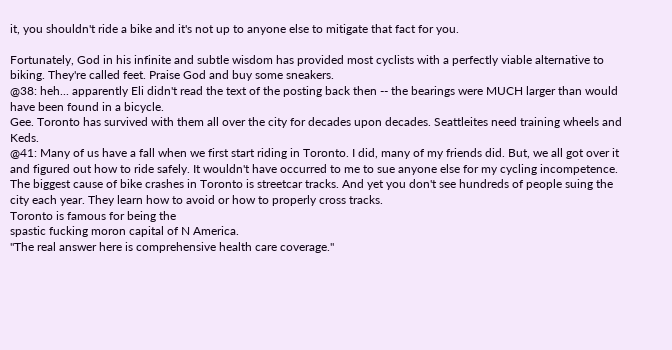it, you shouldn't ride a bike and it's not up to anyone else to mitigate that fact for you.

Fortunately, God in his infinite and subtle wisdom has provided most cyclists with a perfectly viable alternative to biking. They're called feet. Praise God and buy some sneakers.
@38: heh... apparently Eli didn't read the text of the posting back then -- the bearings were MUCH larger than would have been found in a bicycle.
Gee. Toronto has survived with them all over the city for decades upon decades. Seattleites need training wheels and Keds.
@41: Many of us have a fall when we first start riding in Toronto. I did, many of my friends did. But, we all got over it and figured out how to ride safely. It wouldn't have occurred to me to sue anyone else for my cycling incompetence.
The biggest cause of bike crashes in Toronto is streetcar tracks. And yet you don't see hundreds of people suing the city each year. They learn how to avoid or how to properly cross tracks.
Toronto is famous for being the
spastic fucking moron capital of N America.
"The real answer here is comprehensive health care coverage."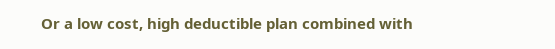Or a low cost, high deductible plan combined with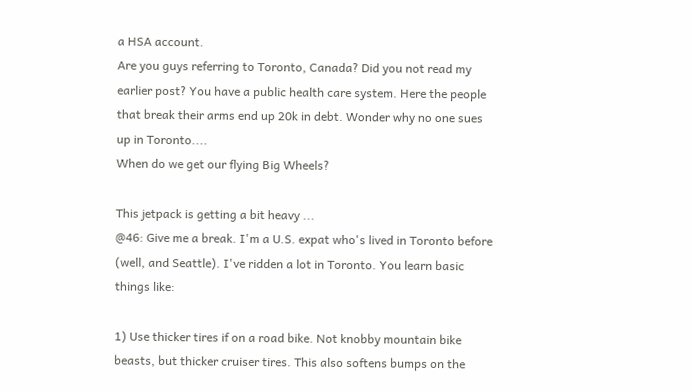a HSA account.
Are you guys referring to Toronto, Canada? Did you not read my earlier post? You have a public health care system. Here the people that break their arms end up 20k in debt. Wonder why no one sues up in Toronto....
When do we get our flying Big Wheels?

This jetpack is getting a bit heavy ...
@46: Give me a break. I'm a U.S. expat who's lived in Toronto before (well, and Seattle). I've ridden a lot in Toronto. You learn basic things like:

1) Use thicker tires if on a road bike. Not knobby mountain bike beasts, but thicker cruiser tires. This also softens bumps on the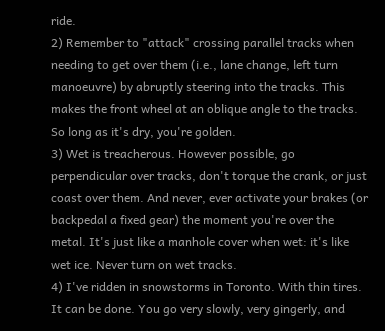ride.
2) Remember to "attack" crossing parallel tracks when needing to get over them (i.e., lane change, left turn manoeuvre) by abruptly steering into the tracks. This makes the front wheel at an oblique angle to the tracks. So long as it's dry, you're golden.
3) Wet is treacherous. However possible, go perpendicular over tracks, don't torque the crank, or just coast over them. And never, ever activate your brakes (or backpedal a fixed gear) the moment you're over the metal. It's just like a manhole cover when wet: it's like wet ice. Never turn on wet tracks.
4) I've ridden in snowstorms in Toronto. With thin tires. It can be done. You go very slowly, very gingerly, and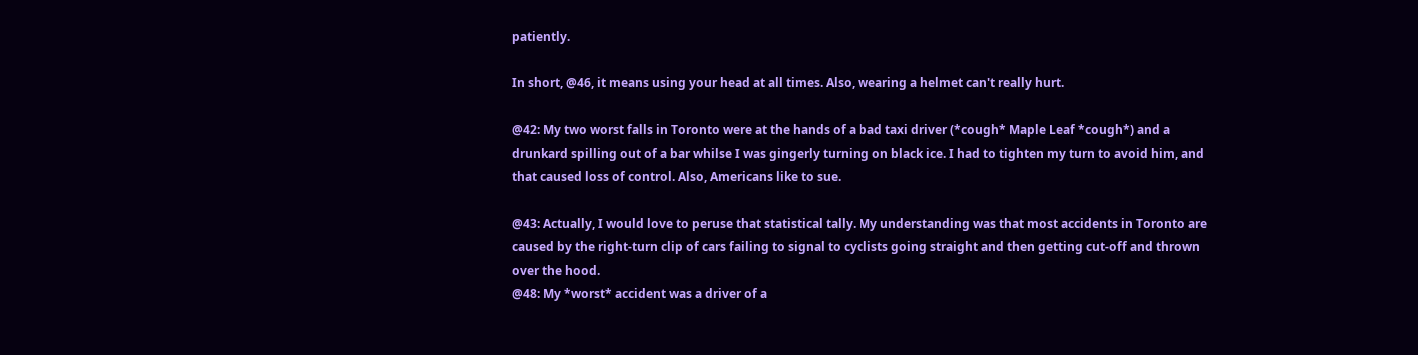patiently.

In short, @46, it means using your head at all times. Also, wearing a helmet can't really hurt.

@42: My two worst falls in Toronto were at the hands of a bad taxi driver (*cough* Maple Leaf *cough*) and a drunkard spilling out of a bar whilse I was gingerly turning on black ice. I had to tighten my turn to avoid him, and that caused loss of control. Also, Americans like to sue.

@43: Actually, I would love to peruse that statistical tally. My understanding was that most accidents in Toronto are caused by the right-turn clip of cars failing to signal to cyclists going straight and then getting cut-off and thrown over the hood.
@48: My *worst* accident was a driver of a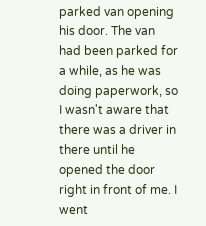parked van opening his door. The van had been parked for a while, as he was doing paperwork, so I wasn't aware that there was a driver in there until he opened the door right in front of me. I went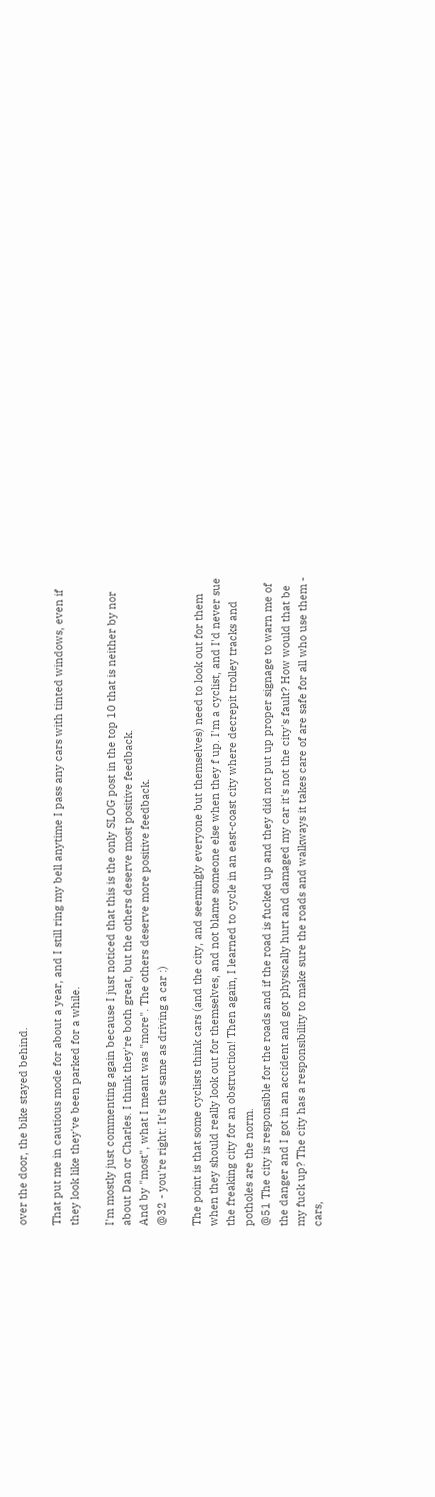over the door, the bike stayed behind.

That put me in cautious mode for about a year, and I still ring my bell anytime I pass any cars with tinted windows, even if they look like they've been parked for a while.

I'm mostly just commenting again because I just noticed that this is the only SLOG post in the top 10 that is neither by nor about Dan or Charles. I think they're both great, but the others deserve most positive feedback.
And by "most", what I meant was "more". The others deserve more positive feedback.
@32 - you're right: It's the same as driving a car :)

The point is that some cyclists think cars (and the city, and seemingly everyone but themselves) need to look out for them when they should really look out for themselves, and not blame someone else when they f up. I'm a cyclist, and I'd never sue the freaking city for an obstruction! Then again, I learned to cycle in an east-coast city where decrepit trolley tracks and potholes are the norm.
@51 The city is responsible for the roads and if the road is fucked up and they did not put up proper signage to warn me of the danger and I got in an accident and got physically hurt and damaged my car it's not the city's fault? How would that be my fuck up? The city has a responsibility to make sure the roads and walkways it takes care of are safe for all who use them - cars,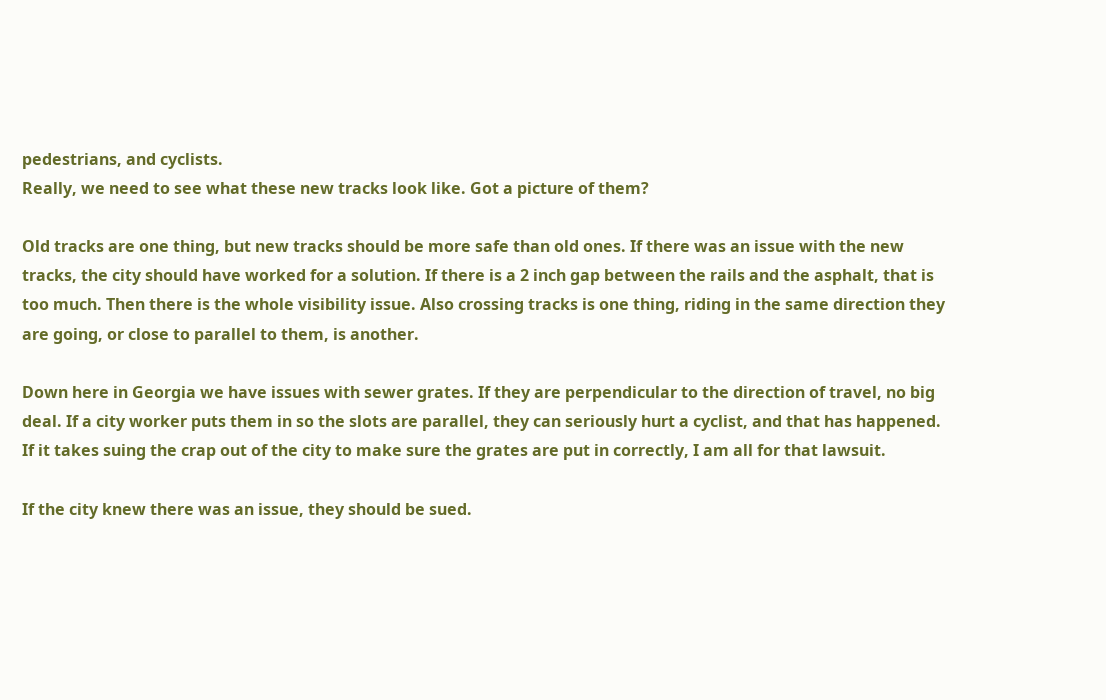pedestrians, and cyclists.
Really, we need to see what these new tracks look like. Got a picture of them?

Old tracks are one thing, but new tracks should be more safe than old ones. If there was an issue with the new tracks, the city should have worked for a solution. If there is a 2 inch gap between the rails and the asphalt, that is too much. Then there is the whole visibility issue. Also crossing tracks is one thing, riding in the same direction they are going, or close to parallel to them, is another.

Down here in Georgia we have issues with sewer grates. If they are perpendicular to the direction of travel, no big deal. If a city worker puts them in so the slots are parallel, they can seriously hurt a cyclist, and that has happened. If it takes suing the crap out of the city to make sure the grates are put in correctly, I am all for that lawsuit.

If the city knew there was an issue, they should be sued.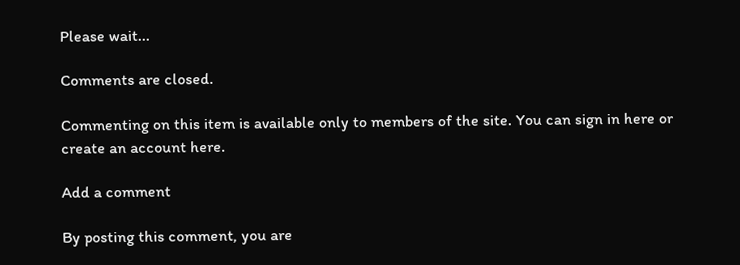Please wait...

Comments are closed.

Commenting on this item is available only to members of the site. You can sign in here or create an account here.

Add a comment

By posting this comment, you are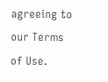agreeing to our Terms of Use.